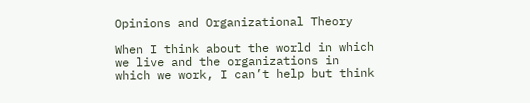Opinions and Organizational Theory

When I think about the world in which we live and the organizations in which we work, I can’t help but think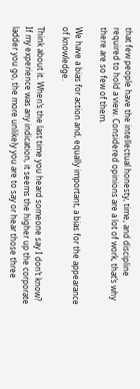that few people have the intellectual honesty, time, and discipline required to hold a view. Considered opinions are a lot of work, that’s why there are so few of them.

We have a bias for action and, equally important, a bias for the appearance of knowledge.

Think about it. When’s the last time you heard someone say I don’t know? If my experience was any indication, it seems the higher up the corporate ladder you go, the more unlikely you are to say or hear those three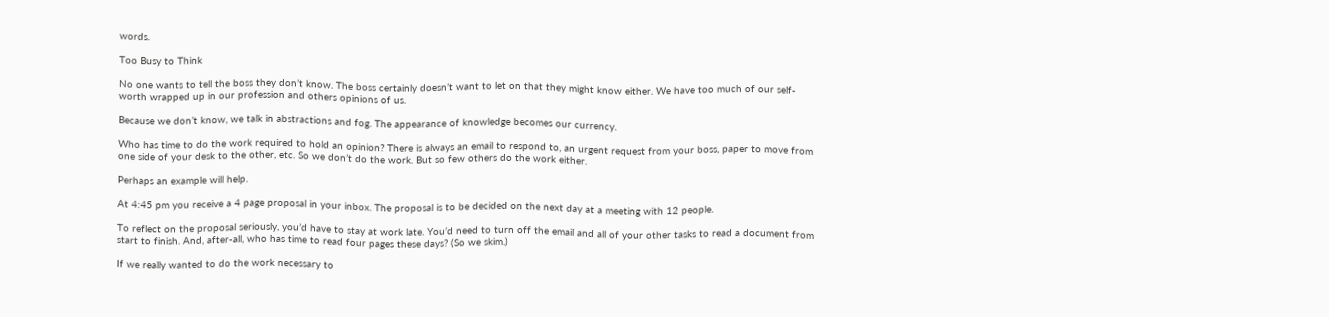words.

Too Busy to Think

No one wants to tell the boss they don’t know. The boss certainly doesn’t want to let on that they might know either. We have too much of our self-worth wrapped up in our profession and others opinions of us.

Because we don’t know, we talk in abstractions and fog. The appearance of knowledge becomes our currency.

Who has time to do the work required to hold an opinion? There is always an email to respond to, an urgent request from your boss, paper to move from one side of your desk to the other, etc. So we don’t do the work. But so few others do the work either.

Perhaps an example will help.

At 4:45 pm you receive a 4 page proposal in your inbox. The proposal is to be decided on the next day at a meeting with 12 people.

To reflect on the proposal seriously, you’d have to stay at work late. You’d need to turn off the email and all of your other tasks to read a document from start to finish. And, after-all, who has time to read four pages these days? (So we skim.)

If we really wanted to do the work necessary to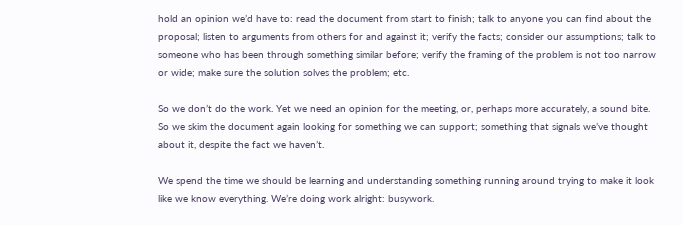hold an opinion we’d have to: read the document from start to finish; talk to anyone you can find about the proposal; listen to arguments from others for and against it; verify the facts; consider our assumptions; talk to someone who has been through something similar before; verify the framing of the problem is not too narrow or wide; make sure the solution solves the problem; etc.

So we don’t do the work. Yet we need an opinion for the meeting, or, perhaps more accurately, a sound bite. So we skim the document again looking for something we can support; something that signals we’ve thought about it, despite the fact we haven’t.

We spend the time we should be learning and understanding something running around trying to make it look like we know everything. We’re doing work alright: busywork.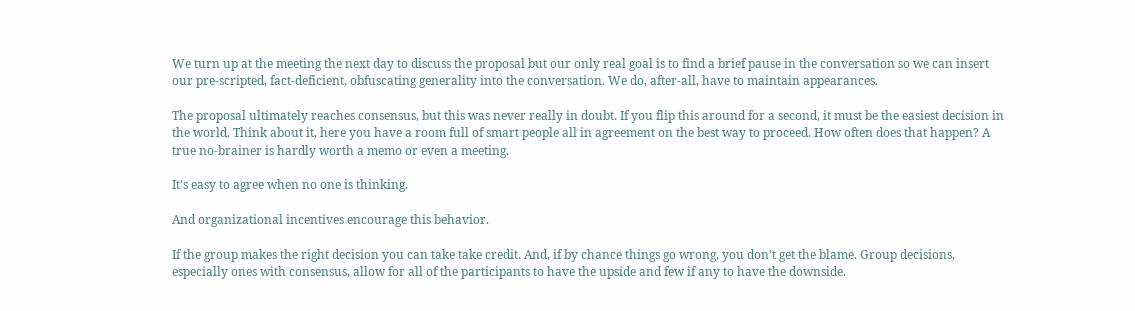We turn up at the meeting the next day to discuss the proposal but our only real goal is to find a brief pause in the conversation so we can insert our pre-scripted, fact-deficient, obfuscating generality into the conversation. We do, after-all, have to maintain appearances.

The proposal ultimately reaches consensus, but this was never really in doubt. If you flip this around for a second, it must be the easiest decision in the world. Think about it, here you have a room full of smart people all in agreement on the best way to proceed. How often does that happen? A true no-brainer is hardly worth a memo or even a meeting.

It’s easy to agree when no one is thinking.

And organizational incentives encourage this behavior.

If the group makes the right decision you can take take credit. And, if by chance things go wrong, you don’t get the blame. Group decisions, especially ones with consensus, allow for all of the participants to have the upside and few if any to have the downside.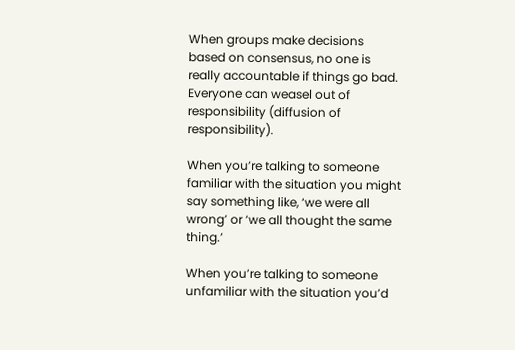When groups make decisions based on consensus, no one is really accountable if things go bad. Everyone can weasel out of responsibility (diffusion of responsibility).

When you’re talking to someone familiar with the situation you might say something like, ‘we were all wrong’ or ‘we all thought the same thing.’

When you’re talking to someone unfamiliar with the situation you’d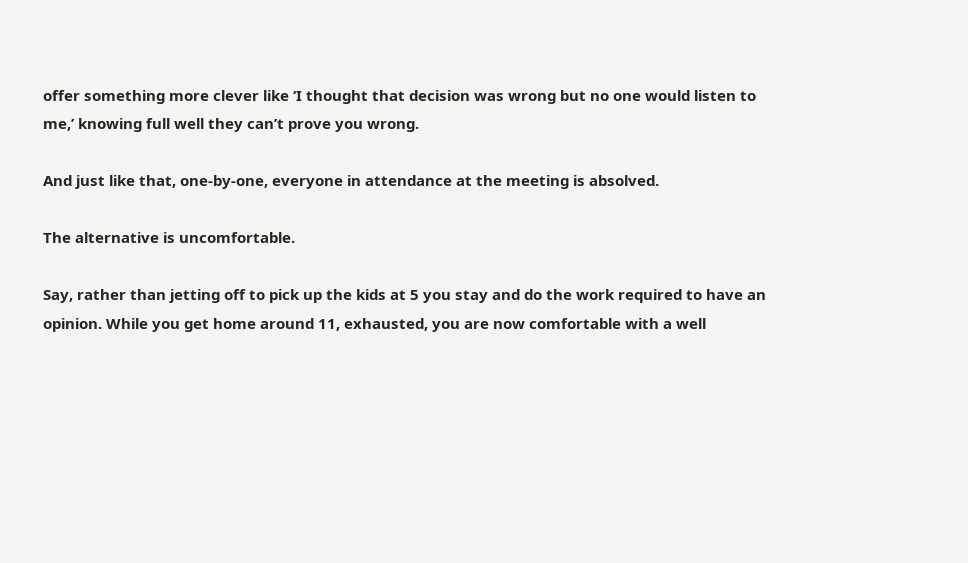offer something more clever like ‘I thought that decision was wrong but no one would listen to me,’ knowing full well they can’t prove you wrong.

And just like that, one-by-one, everyone in attendance at the meeting is absolved.

The alternative is uncomfortable.

Say, rather than jetting off to pick up the kids at 5 you stay and do the work required to have an opinion. While you get home around 11, exhausted, you are now comfortable with a well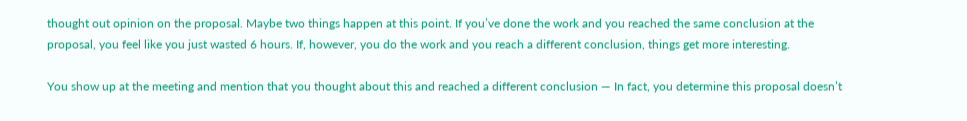thought out opinion on the proposal. Maybe two things happen at this point. If you’ve done the work and you reached the same conclusion at the proposal, you feel like you just wasted 6 hours. If, however, you do the work and you reach a different conclusion, things get more interesting.

You show up at the meeting and mention that you thought about this and reached a different conclusion — In fact, you determine this proposal doesn’t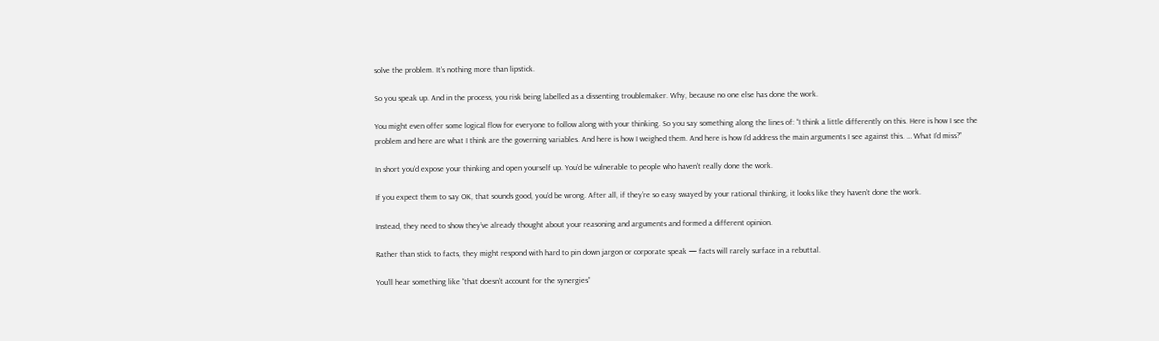solve the problem. It’s nothing more than lipstick.

So you speak up. And in the process, you risk being labelled as a dissenting troublemaker. Why, because no one else has done the work.

You might even offer some logical flow for everyone to follow along with your thinking. So you say something along the lines of: “I think a little differently on this. Here is how I see the problem and here are what I think are the governing variables. And here is how I weighed them. And here is how I’d address the main arguments I see against this. … What I’d miss?”

In short you’d expose your thinking and open yourself up. You’d be vulnerable to people who haven’t really done the work.

If you expect them to say OK, that sounds good, you’d be wrong. After all, if they’re so easy swayed by your rational thinking, it looks like they haven’t done the work.

Instead, they need to show they’ve already thought about your reasoning and arguments and formed a different opinion.

Rather than stick to facts, they might respond with hard to pin down jargon or corporate speak — facts will rarely surface in a rebuttal.

You’ll hear something like “that doesn’t account for the synergies”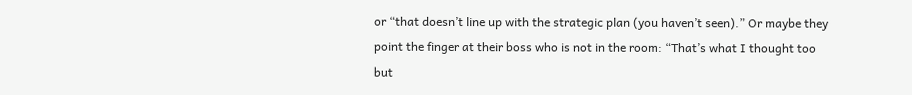or “that doesn’t line up with the strategic plan (you haven’t seen).” Or maybe they point the finger at their boss who is not in the room: “That’s what I thought too but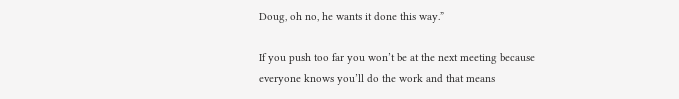Doug, oh no, he wants it done this way.”

If you push too far you won’t be at the next meeting because everyone knows you’ll do the work and that means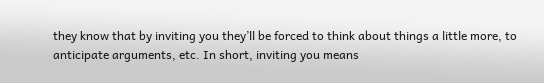they know that by inviting you they’ll be forced to think about things a little more, to anticipate arguments, etc. In short, inviting you means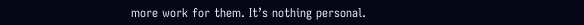more work for them. It’s nothing personal.